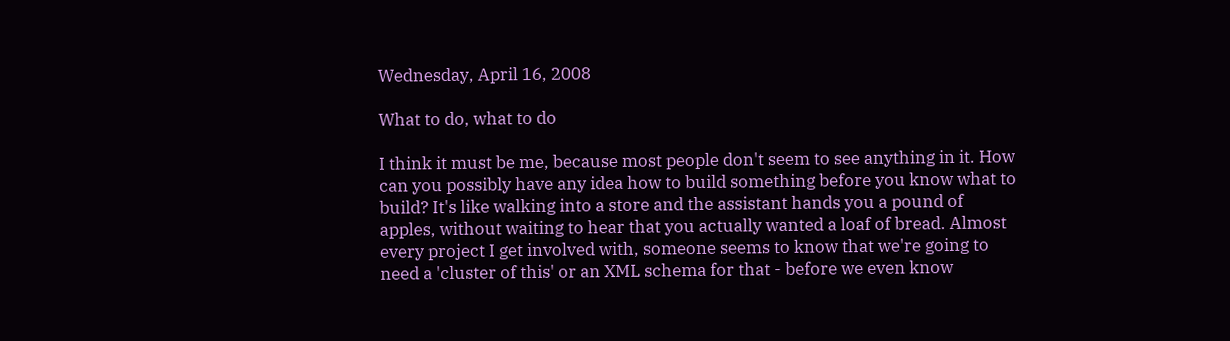Wednesday, April 16, 2008

What to do, what to do

I think it must be me, because most people don't seem to see anything in it. How can you possibly have any idea how to build something before you know what to build? It's like walking into a store and the assistant hands you a pound of apples, without waiting to hear that you actually wanted a loaf of bread. Almost every project I get involved with, someone seems to know that we're going to need a 'cluster of this' or an XML schema for that - before we even know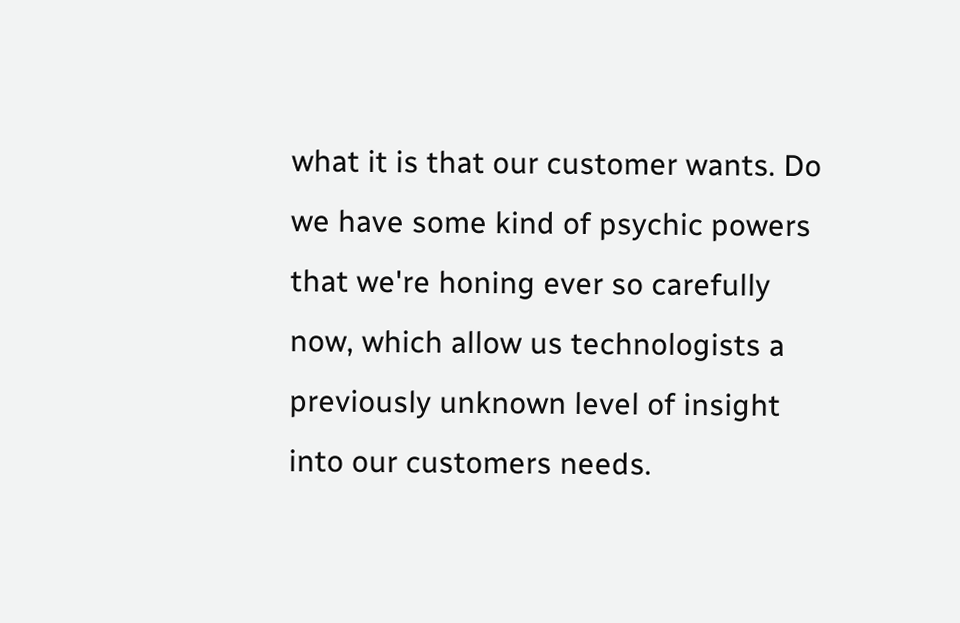what it is that our customer wants. Do we have some kind of psychic powers that we're honing ever so carefully now, which allow us technologists a previously unknown level of insight into our customers needs.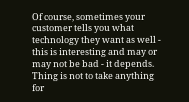Of course, sometimes your customer tells you what technology they want as well - this is interesting and may or may not be bad - it depends. Thing is not to take anything for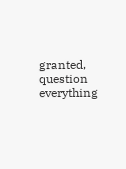granted, question everything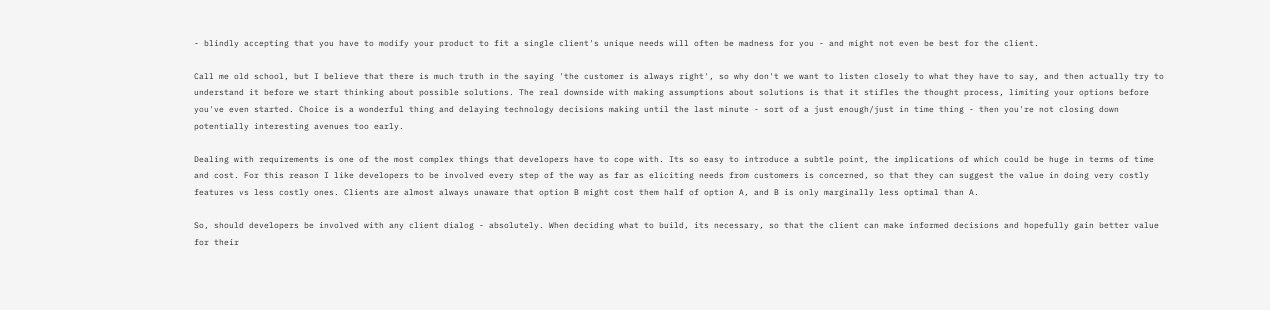- blindly accepting that you have to modify your product to fit a single client's unique needs will often be madness for you - and might not even be best for the client.

Call me old school, but I believe that there is much truth in the saying 'the customer is always right', so why don't we want to listen closely to what they have to say, and then actually try to understand it before we start thinking about possible solutions. The real downside with making assumptions about solutions is that it stifles the thought process, limiting your options before you've even started. Choice is a wonderful thing and delaying technology decisions making until the last minute - sort of a just enough/just in time thing - then you're not closing down potentially interesting avenues too early.

Dealing with requirements is one of the most complex things that developers have to cope with. Its so easy to introduce a subtle point, the implications of which could be huge in terms of time and cost. For this reason I like developers to be involved every step of the way as far as eliciting needs from customers is concerned, so that they can suggest the value in doing very costly features vs less costly ones. Clients are almost always unaware that option B might cost them half of option A, and B is only marginally less optimal than A.

So, should developers be involved with any client dialog - absolutely. When deciding what to build, its necessary, so that the client can make informed decisions and hopefully gain better value for their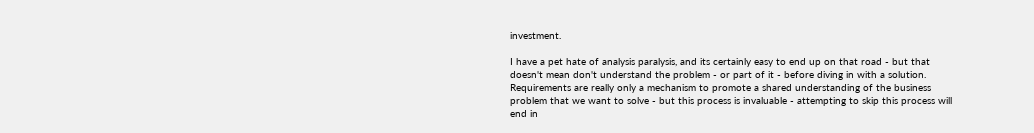investment.

I have a pet hate of analysis paralysis, and its certainly easy to end up on that road - but that doesn't mean don't understand the problem - or part of it - before diving in with a solution. Requirements are really only a mechanism to promote a shared understanding of the business problem that we want to solve - but this process is invaluable - attempting to skip this process will end in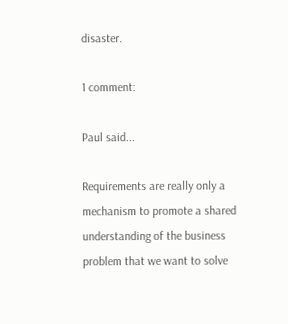disaster.

1 comment:

Paul said...

Requirements are really only a mechanism to promote a shared understanding of the business problem that we want to solve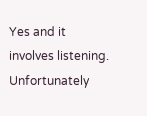Yes and it involves listening. Unfortunately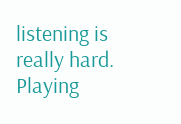listening is really hard. Playing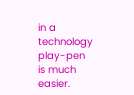in a technology play-pen is much easier.